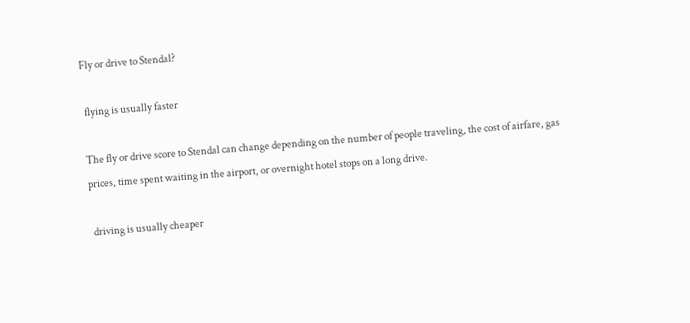Fly or drive to Stendal?

 flying is usually faster

The fly or drive score to Stendal can change depending on the number of people traveling, the cost of airfare, gas prices, time spent waiting in the airport, or overnight hotel stops on a long drive.

 driving is usually cheaper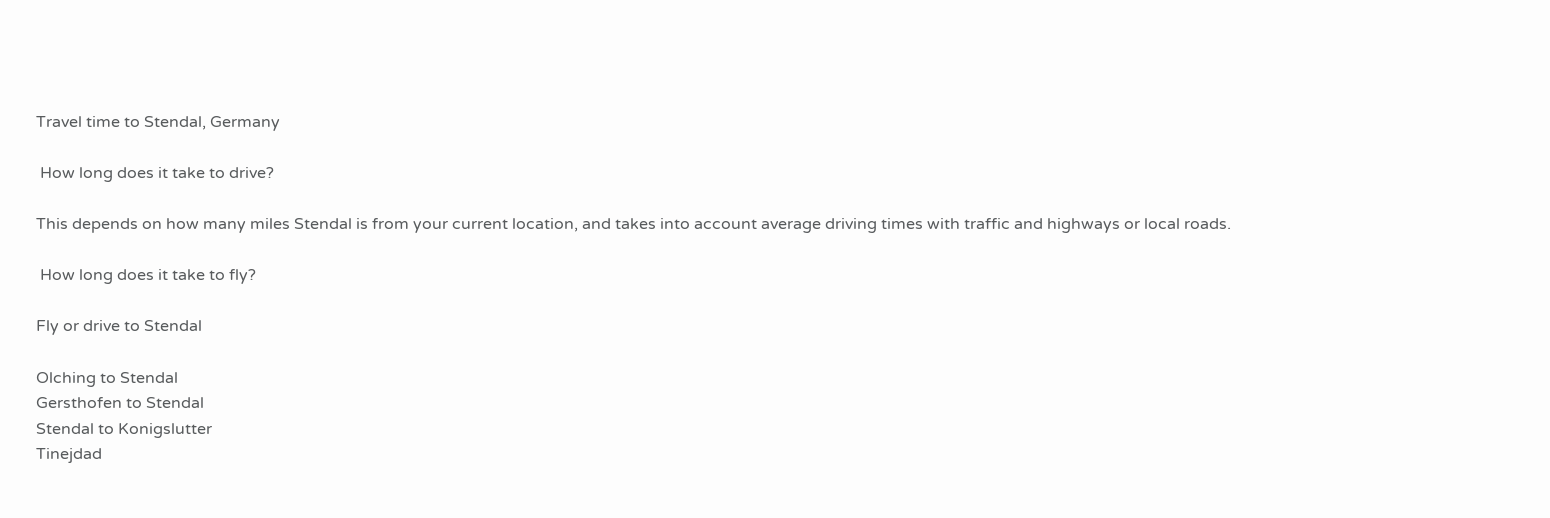Travel time to Stendal, Germany

 How long does it take to drive?

This depends on how many miles Stendal is from your current location, and takes into account average driving times with traffic and highways or local roads.

 How long does it take to fly?

Fly or drive to Stendal

Olching to Stendal
Gersthofen to Stendal
Stendal to Konigslutter
Tinejdad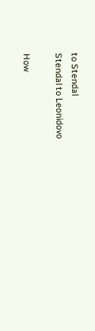to Stendal
Stendal to Leonidovo

How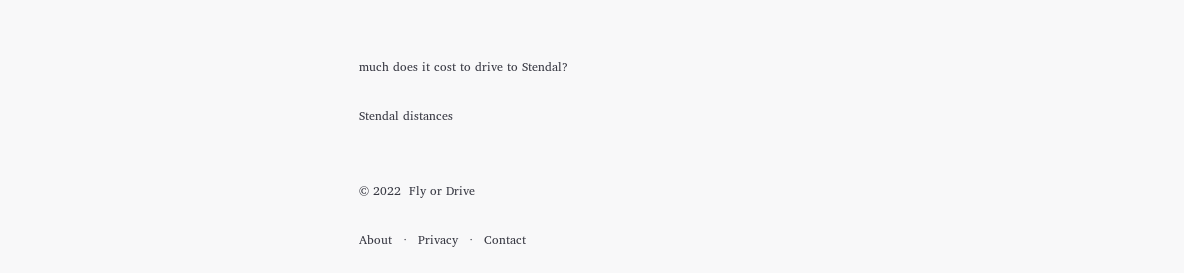much does it cost to drive to Stendal?

Stendal distances


© 2022  Fly or Drive

About   ·   Privacy   ·   Contact